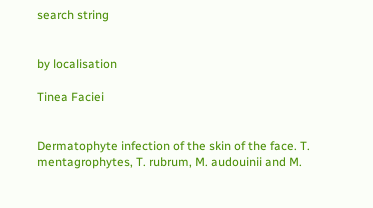search string


by localisation

Tinea Faciei


Dermatophyte infection of the skin of the face. T. mentagrophytes, T. rubrum, M. audouinii and M.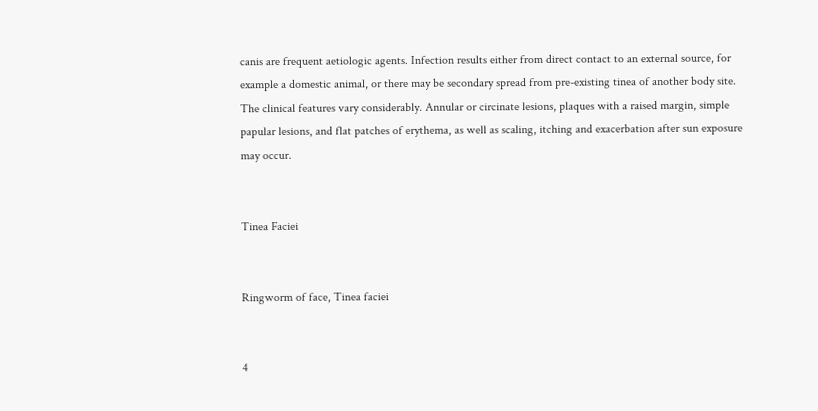canis are frequent aetiologic agents. Infection results either from direct contact to an external source, for example a domestic animal, or there may be secondary spread from pre-existing tinea of another body site. The clinical features vary considerably. Annular or circinate lesions, plaques with a raised margin, simple papular lesions, and flat patches of erythema, as well as scaling, itching and exacerbation after sun exposure may occur.


Tinea Faciei


Ringworm of face, Tinea faciei


4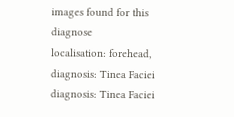images found for this diagnose
localisation: forehead, diagnosis: Tinea Faciei diagnosis: Tinea Faciei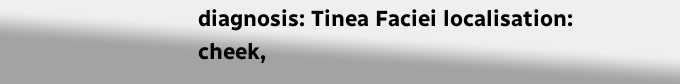diagnosis: Tinea Faciei localisation: cheek,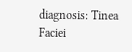diagnosis: Tinea Faciei